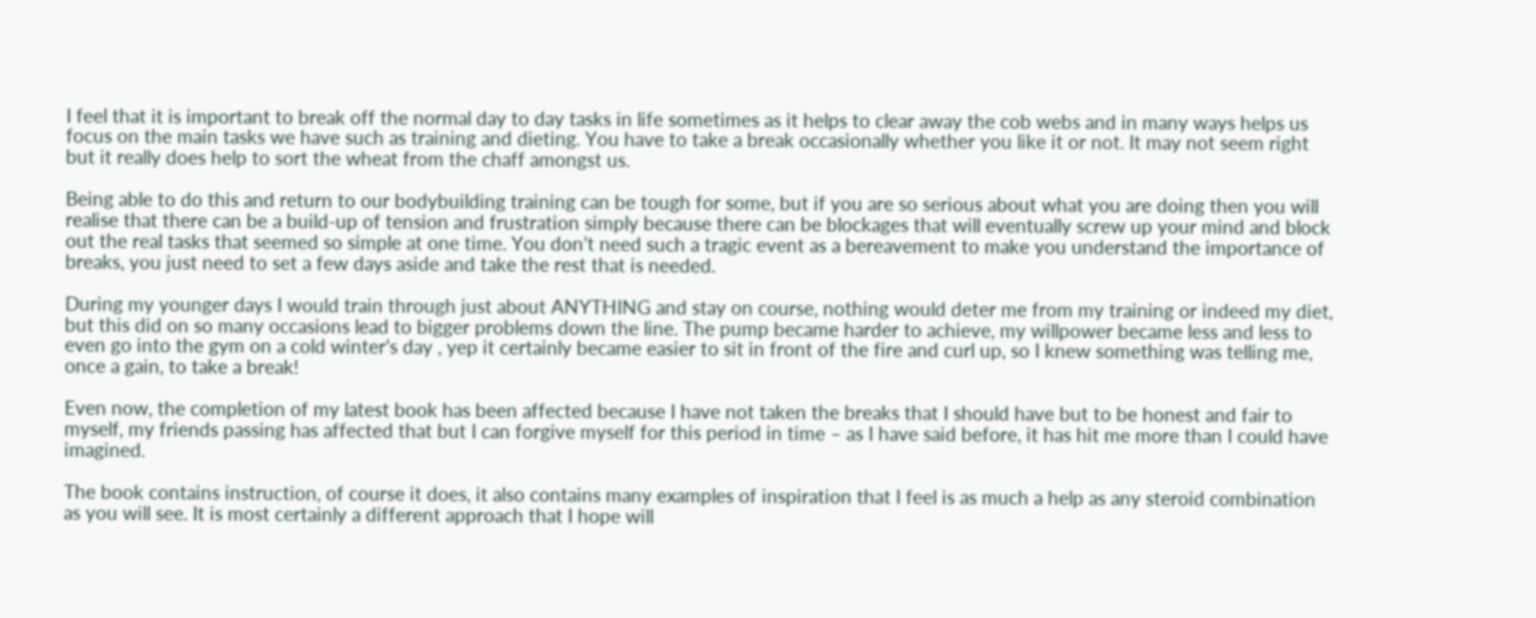I feel that it is important to break off the normal day to day tasks in life sometimes as it helps to clear away the cob webs and in many ways helps us focus on the main tasks we have such as training and dieting. You have to take a break occasionally whether you like it or not. It may not seem right but it really does help to sort the wheat from the chaff amongst us.

Being able to do this and return to our bodybuilding training can be tough for some, but if you are so serious about what you are doing then you will realise that there can be a build-up of tension and frustration simply because there can be blockages that will eventually screw up your mind and block out the real tasks that seemed so simple at one time. You don’t need such a tragic event as a bereavement to make you understand the importance of breaks, you just need to set a few days aside and take the rest that is needed.

During my younger days I would train through just about ANYTHING and stay on course, nothing would deter me from my training or indeed my diet, but this did on so many occasions lead to bigger problems down the line. The pump became harder to achieve, my willpower became less and less to even go into the gym on a cold winter’s day , yep it certainly became easier to sit in front of the fire and curl up, so I knew something was telling me, once a gain, to take a break!

Even now, the completion of my latest book has been affected because I have not taken the breaks that I should have but to be honest and fair to myself, my friends passing has affected that but I can forgive myself for this period in time – as I have said before, it has hit me more than I could have imagined.

The book contains instruction, of course it does, it also contains many examples of inspiration that I feel is as much a help as any steroid combination as you will see. It is most certainly a different approach that I hope will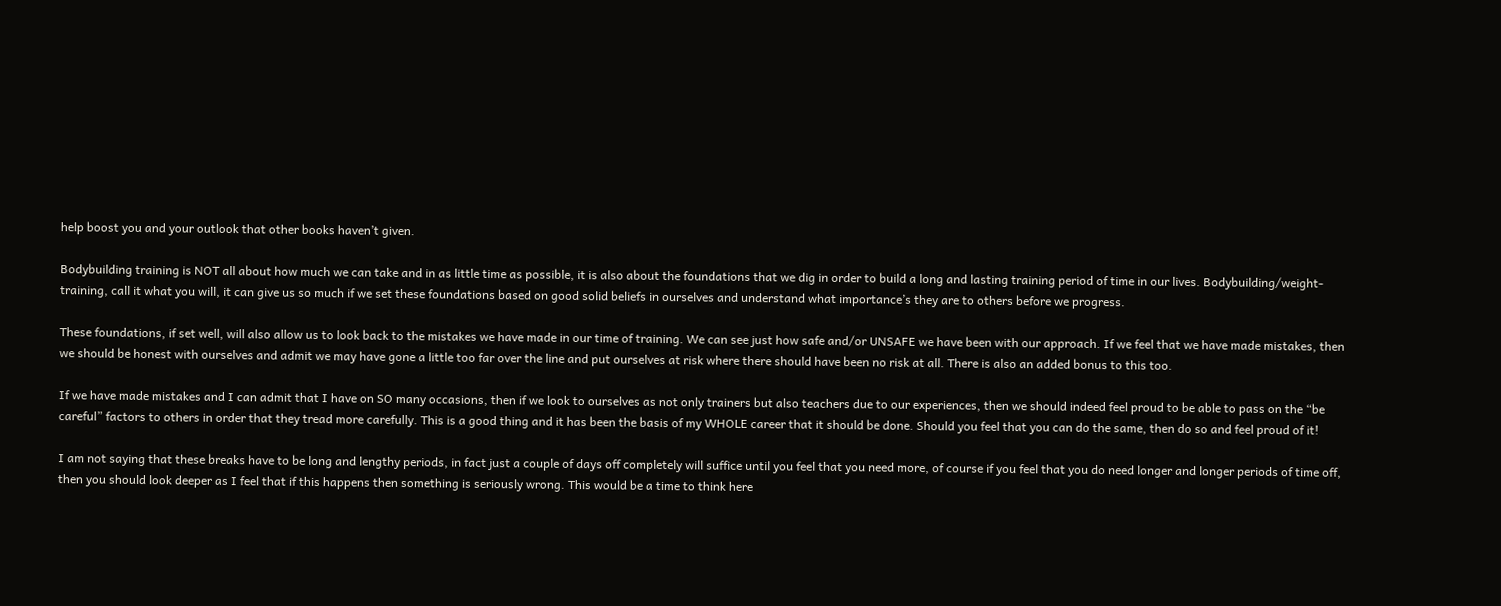help boost you and your outlook that other books haven’t given.

Bodybuilding training is NOT all about how much we can take and in as little time as possible, it is also about the foundations that we dig in order to build a long and lasting training period of time in our lives. Bodybuilding/weight- training, call it what you will, it can give us so much if we set these foundations based on good solid beliefs in ourselves and understand what importance’s they are to others before we progress.

These foundations, if set well, will also allow us to look back to the mistakes we have made in our time of training. We can see just how safe and/or UNSAFE we have been with our approach. If we feel that we have made mistakes, then we should be honest with ourselves and admit we may have gone a little too far over the line and put ourselves at risk where there should have been no risk at all. There is also an added bonus to this too.

If we have made mistakes and I can admit that I have on SO many occasions, then if we look to ourselves as not only trainers but also teachers due to our experiences, then we should indeed feel proud to be able to pass on the “be careful” factors to others in order that they tread more carefully. This is a good thing and it has been the basis of my WHOLE career that it should be done. Should you feel that you can do the same, then do so and feel proud of it!

I am not saying that these breaks have to be long and lengthy periods, in fact just a couple of days off completely will suffice until you feel that you need more, of course if you feel that you do need longer and longer periods of time off, then you should look deeper as I feel that if this happens then something is seriously wrong. This would be a time to think here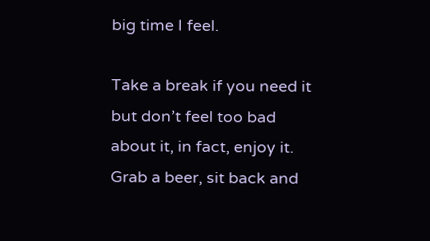big time I feel.

Take a break if you need it but don’t feel too bad about it, in fact, enjoy it. Grab a beer, sit back and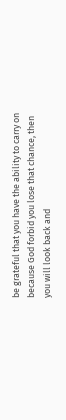be grateful that you have the ability to carry on because God forbid you lose that chance, then you will look back and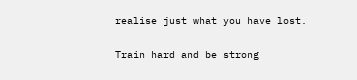realise just what you have lost.

Train hard and be strong